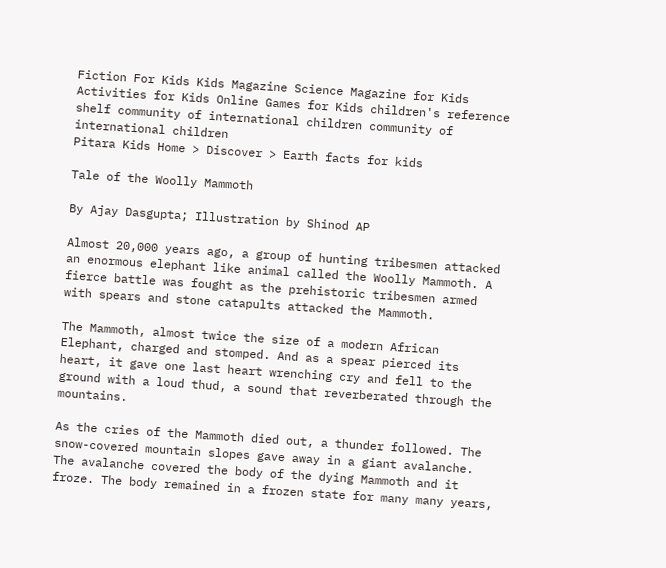Fiction For Kids Kids Magazine Science Magazine for Kids Activities for Kids Online Games for Kids children's reference shelf community of international children community of international children
Pitara Kids Home > Discover > Earth facts for kids

Tale of the Woolly Mammoth

By Ajay Dasgupta; Illustration by Shinod AP

Almost 20,000 years ago, a group of hunting tribesmen attacked an enormous elephant like animal called the Woolly Mammoth. A fierce battle was fought as the prehistoric tribesmen armed with spears and stone catapults attacked the Mammoth.

The Mammoth, almost twice the size of a modern African Elephant, charged and stomped. And as a spear pierced its heart, it gave one last heart wrenching cry and fell to the ground with a loud thud, a sound that reverberated through the mountains.

As the cries of the Mammoth died out, a thunder followed. The snow-covered mountain slopes gave away in a giant avalanche. The avalanche covered the body of the dying Mammoth and it froze. The body remained in a frozen state for many many years,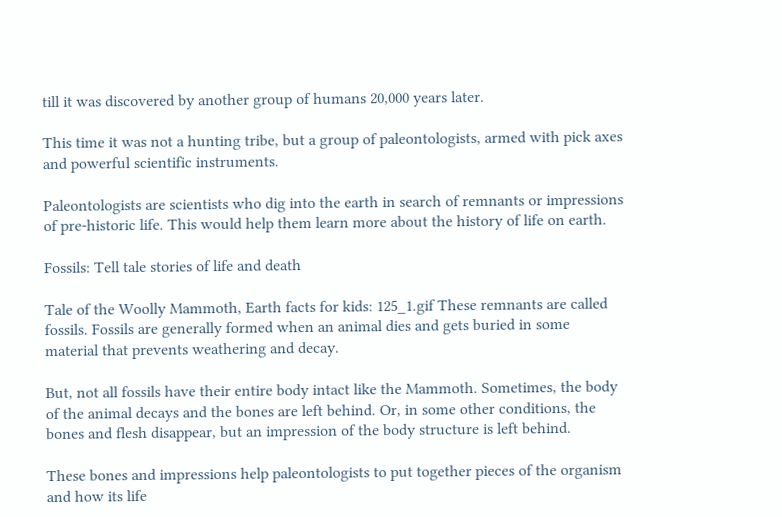till it was discovered by another group of humans 20,000 years later.

This time it was not a hunting tribe, but a group of paleontologists, armed with pick axes and powerful scientific instruments.

Paleontologists are scientists who dig into the earth in search of remnants or impressions of pre-historic life. This would help them learn more about the history of life on earth.

Fossils: Tell tale stories of life and death

Tale of the Woolly Mammoth, Earth facts for kids: 125_1.gif These remnants are called fossils. Fossils are generally formed when an animal dies and gets buried in some material that prevents weathering and decay.

But, not all fossils have their entire body intact like the Mammoth. Sometimes, the body of the animal decays and the bones are left behind. Or, in some other conditions, the bones and flesh disappear, but an impression of the body structure is left behind.

These bones and impressions help paleontologists to put together pieces of the organism and how its life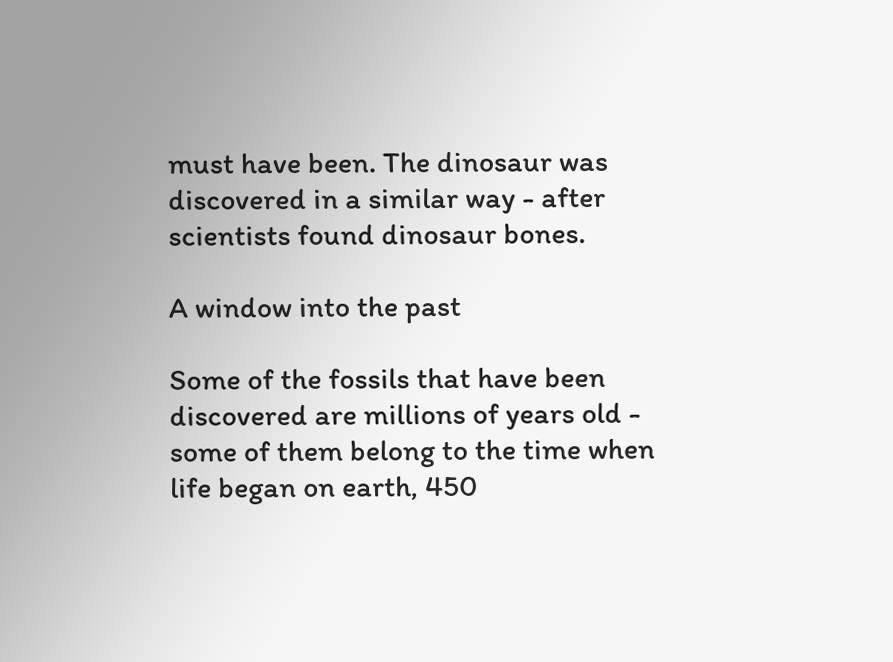must have been. The dinosaur was discovered in a similar way - after scientists found dinosaur bones.

A window into the past

Some of the fossils that have been discovered are millions of years old - some of them belong to the time when life began on earth, 450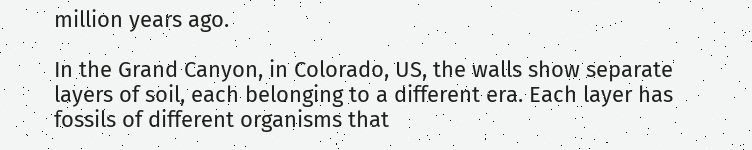million years ago.

In the Grand Canyon, in Colorado, US, the walls show separate layers of soil, each belonging to a different era. Each layer has fossils of different organisms that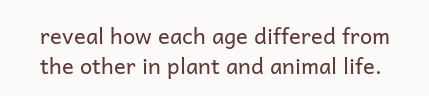reveal how each age differed from the other in plant and animal life.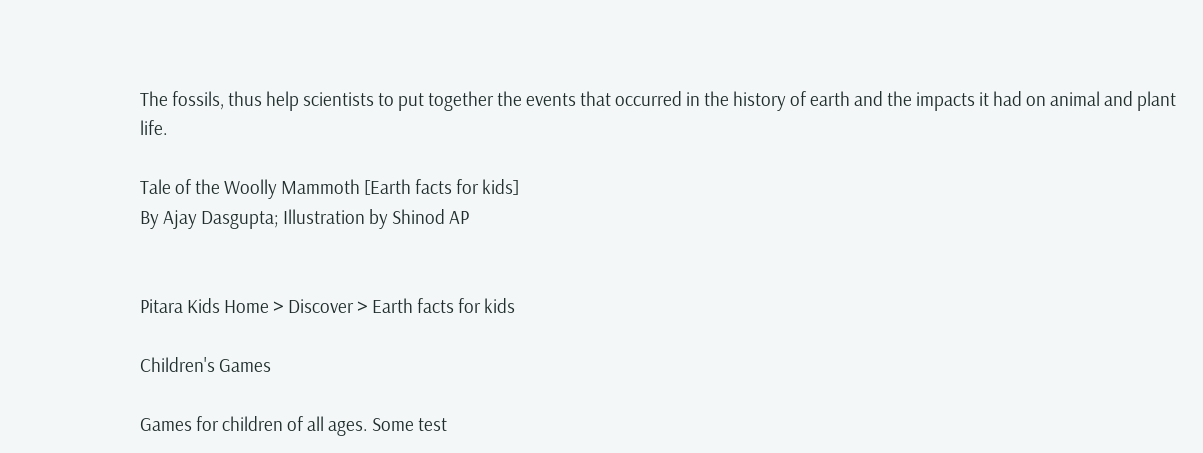The fossils, thus help scientists to put together the events that occurred in the history of earth and the impacts it had on animal and plant life.

Tale of the Woolly Mammoth [Earth facts for kids]
By Ajay Dasgupta; Illustration by Shinod AP


Pitara Kids Home > Discover > Earth facts for kids

Children's Games

Games for children of all ages. Some test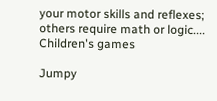your motor skills and reflexes; others require math or logic.... Children's games

Jumpy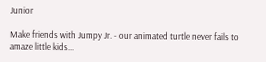Junior

Make friends with Jumpy Jr. - our animated turtle never fails to amaze little kids...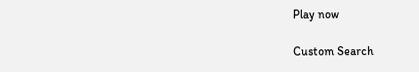Play now

Custom Search